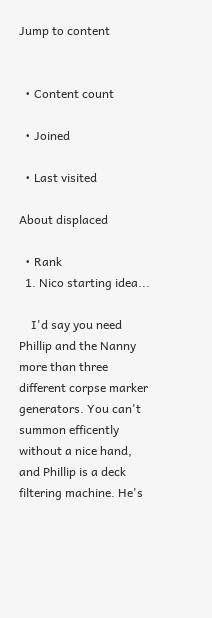Jump to content


  • Content count

  • Joined

  • Last visited

About displaced

  • Rank
  1. Nico starting idea...

    I'd say you need Phillip and the Nanny more than three different corpse marker generators. You can't summon efficently without a nice hand, and Phillip is a deck filtering machine. He's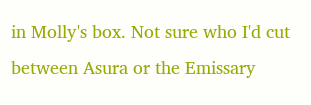in Molly's box. Not sure who I'd cut between Asura or the Emissary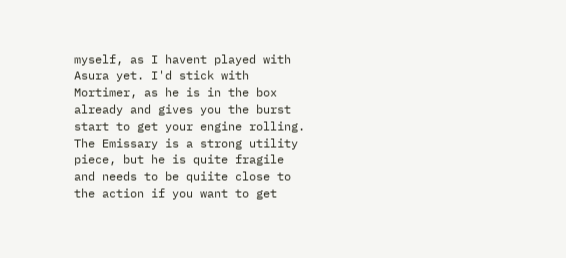myself, as I havent played with Asura yet. I'd stick with Mortimer, as he is in the box already and gives you the burst start to get your engine rolling. The Emissary is a strong utility piece, but he is quite fragile and needs to be quiite close to the action if you want to get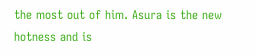the most out of him. Asura is the new hotness and is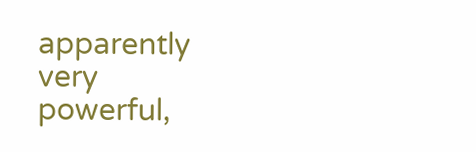apparently very powerful,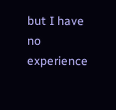but I have no experience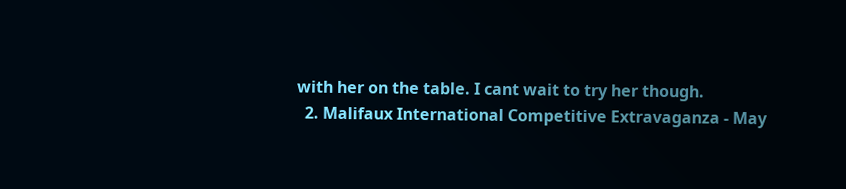with her on the table. I cant wait to try her though.
  2. Malifaux International Competitive Extravaganza - May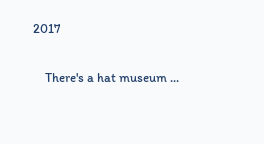2017

    There's a hat museum ...